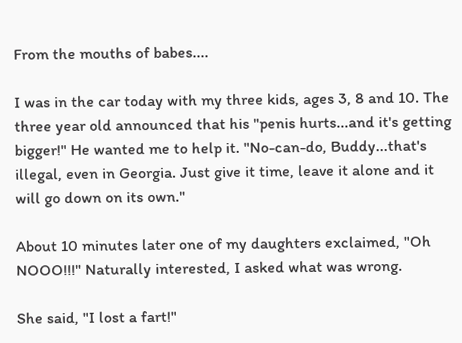From the mouths of babes....

I was in the car today with my three kids, ages 3, 8 and 10. The three year old announced that his "penis hurts...and it's getting bigger!" He wanted me to help it. "No-can-do, Buddy...that's illegal, even in Georgia. Just give it time, leave it alone and it will go down on its own."

About 10 minutes later one of my daughters exclaimed, "Oh NOOO!!!" Naturally interested, I asked what was wrong.

She said, "I lost a fart!"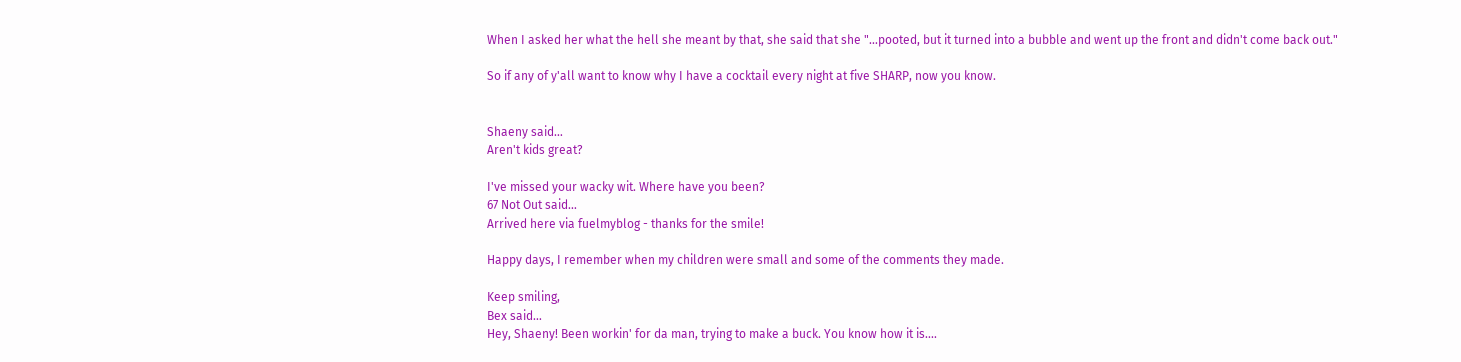When I asked her what the hell she meant by that, she said that she "...pooted, but it turned into a bubble and went up the front and didn't come back out."

So if any of y'all want to know why I have a cocktail every night at five SHARP, now you know.


Shaeny said…
Aren't kids great?

I've missed your wacky wit. Where have you been?
67 Not Out said…
Arrived here via fuelmyblog - thanks for the smile!

Happy days, I remember when my children were small and some of the comments they made.

Keep smiling,
Bex said…
Hey, Shaeny! Been workin' for da man, trying to make a buck. You know how it is....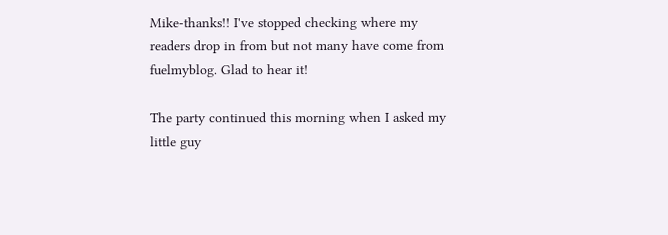Mike-thanks!! I've stopped checking where my readers drop in from but not many have come from fuelmyblog. Glad to hear it!

The party continued this morning when I asked my little guy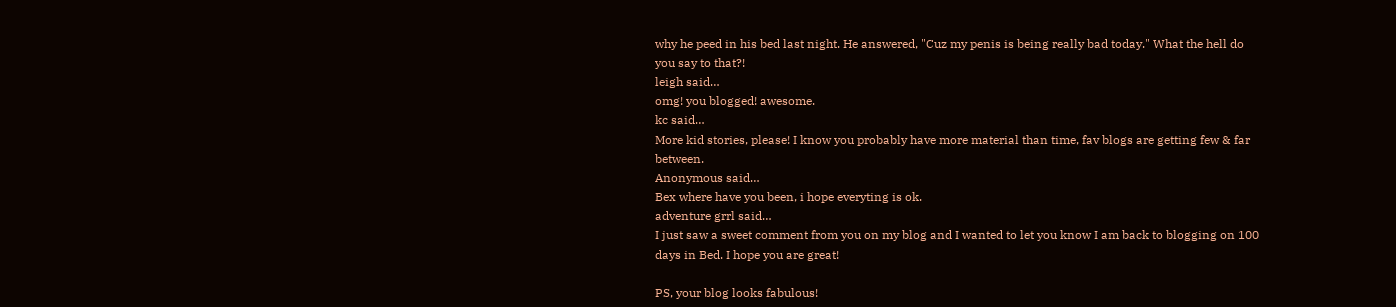why he peed in his bed last night. He answered, "Cuz my penis is being really bad today." What the hell do you say to that?!
leigh said…
omg! you blogged! awesome.
kc said…
More kid stories, please! I know you probably have more material than time, fav blogs are getting few & far between.
Anonymous said…
Bex where have you been, i hope everyting is ok.
adventure grrl said…
I just saw a sweet comment from you on my blog and I wanted to let you know I am back to blogging on 100 days in Bed. I hope you are great!

PS, your blog looks fabulous!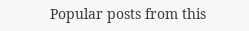Popular posts from this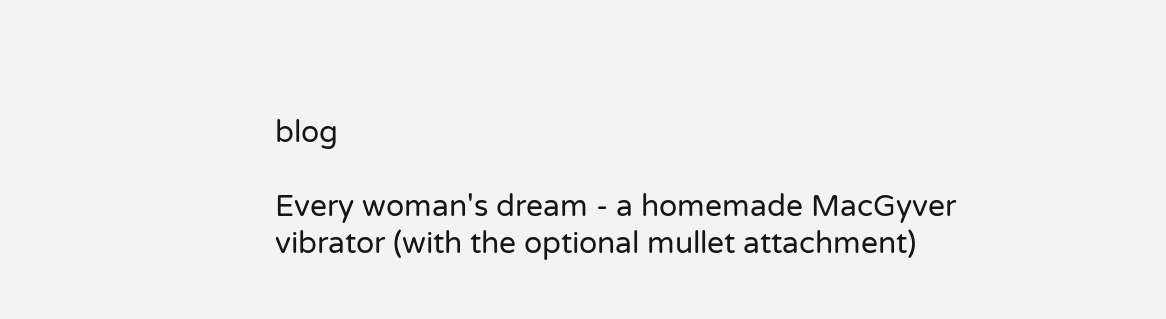blog

Every woman's dream - a homemade MacGyver vibrator (with the optional mullet attachment)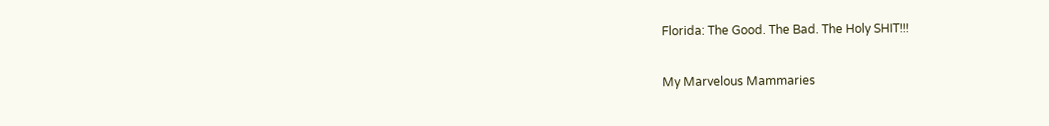Florida: The Good. The Bad. The Holy SHIT!!!

My Marvelous Mammaries